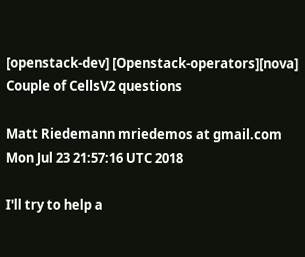[openstack-dev] [Openstack-operators][nova] Couple of CellsV2 questions

Matt Riedemann mriedemos at gmail.com
Mon Jul 23 21:57:16 UTC 2018

I'll try to help a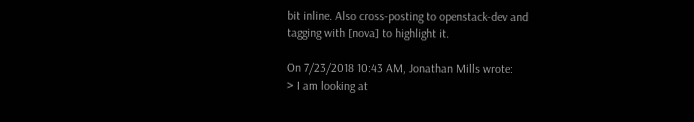bit inline. Also cross-posting to openstack-dev and
tagging with [nova] to highlight it.

On 7/23/2018 10:43 AM, Jonathan Mills wrote:
> I am looking at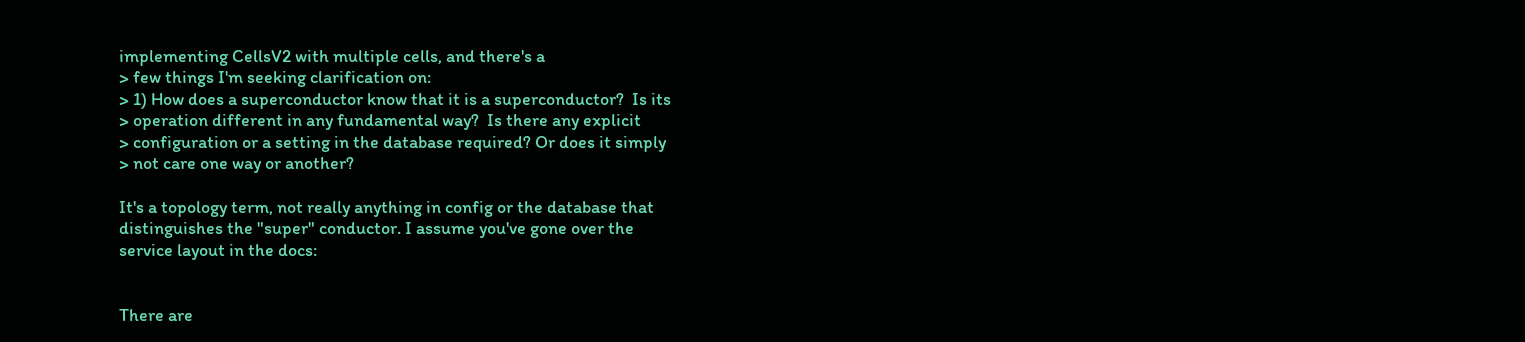implementing CellsV2 with multiple cells, and there's a
> few things I'm seeking clarification on:
> 1) How does a superconductor know that it is a superconductor?  Is its
> operation different in any fundamental way?  Is there any explicit
> configuration or a setting in the database required? Or does it simply
> not care one way or another?

It's a topology term, not really anything in config or the database that
distinguishes the "super" conductor. I assume you've gone over the
service layout in the docs:


There are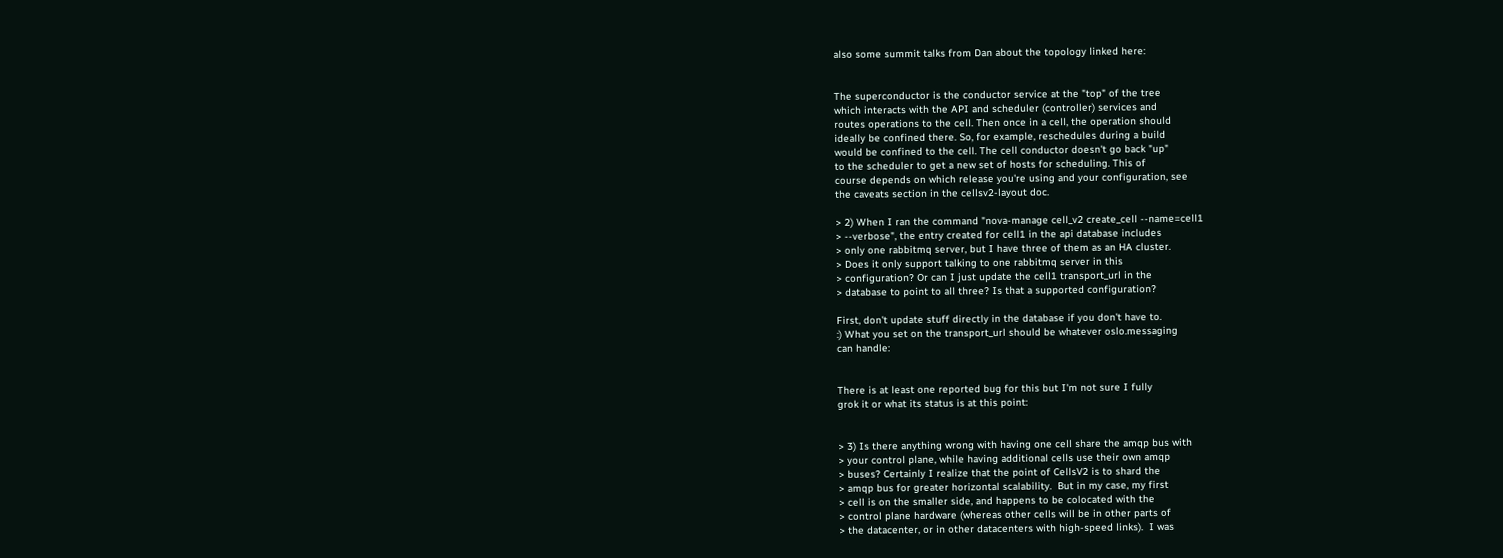also some summit talks from Dan about the topology linked here:


The superconductor is the conductor service at the "top" of the tree
which interacts with the API and scheduler (controller) services and
routes operations to the cell. Then once in a cell, the operation should
ideally be confined there. So, for example, reschedules during a build
would be confined to the cell. The cell conductor doesn't go back "up"
to the scheduler to get a new set of hosts for scheduling. This of
course depends on which release you're using and your configuration, see
the caveats section in the cellsv2-layout doc.

> 2) When I ran the command "nova-manage cell_v2 create_cell --name=cell1
> --verbose", the entry created for cell1 in the api database includes
> only one rabbitmq server, but I have three of them as an HA cluster.
> Does it only support talking to one rabbitmq server in this
> configuration? Or can I just update the cell1 transport_url in the
> database to point to all three? Is that a supported configuration?

First, don't update stuff directly in the database if you don't have to.
:) What you set on the transport_url should be whatever oslo.messaging
can handle:


There is at least one reported bug for this but I'm not sure I fully
grok it or what its status is at this point:


> 3) Is there anything wrong with having one cell share the amqp bus with
> your control plane, while having additional cells use their own amqp
> buses? Certainly I realize that the point of CellsV2 is to shard the
> amqp bus for greater horizontal scalability.  But in my case, my first
> cell is on the smaller side, and happens to be colocated with the
> control plane hardware (whereas other cells will be in other parts of
> the datacenter, or in other datacenters with high-speed links).  I was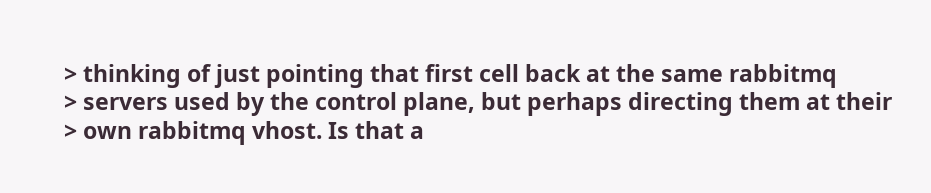> thinking of just pointing that first cell back at the same rabbitmq
> servers used by the control plane, but perhaps directing them at their
> own rabbitmq vhost. Is that a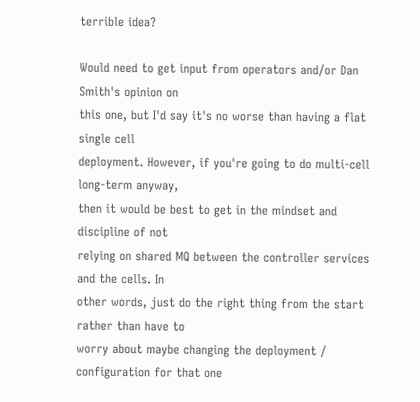terrible idea?

Would need to get input from operators and/or Dan Smith's opinion on
this one, but I'd say it's no worse than having a flat single cell
deployment. However, if you're going to do multi-cell long-term anyway,
then it would be best to get in the mindset and discipline of not
relying on shared MQ between the controller services and the cells. In
other words, just do the right thing from the start rather than have to
worry about maybe changing the deployment / configuration for that one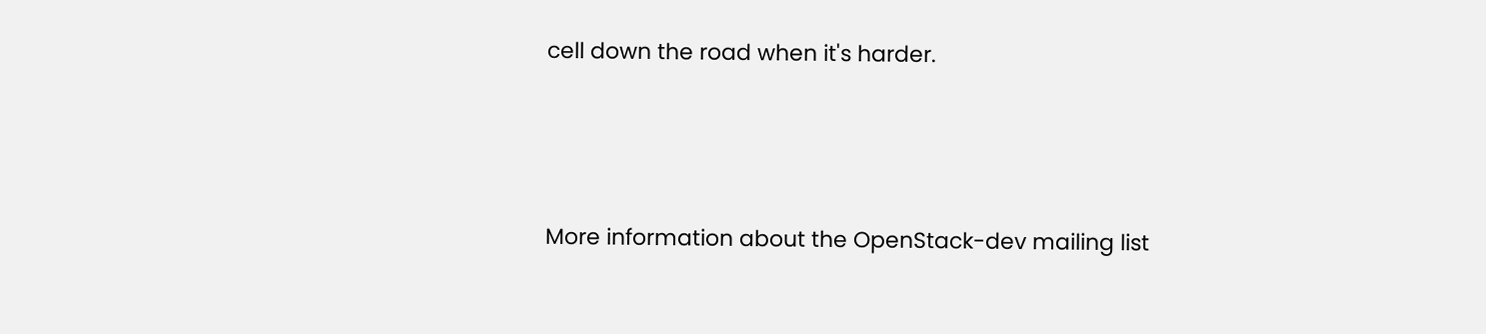cell down the road when it's harder.




More information about the OpenStack-dev mailing list